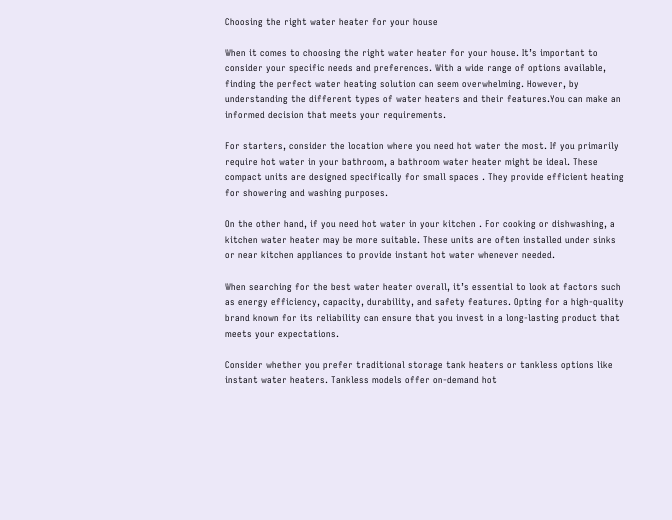Choosing the right water heater for your house

When it comes to choosing the right water heater for your house. It’s important to consider your specific needs and preferences. With a wide range of options available, finding the perfect water heating solution can seem overwhelming. However, by understanding the different types of water heaters and their features.You can make an informed decision that meets your requirements.

For starters, consider the location where you need hot water the most. If you primarily require hot water in your bathroom, a bathroom water heater might be ideal. These compact units are designed specifically for small spaces . They provide efficient heating for showering and washing purposes.

On the other hand, if you need hot water in your kitchen . For cooking or dishwashing, a kitchen water heater may be more suitable. These units are often installed under sinks or near kitchen appliances to provide instant hot water whenever needed.

When searching for the best water heater overall, it’s essential to look at factors such as energy efficiency, capacity, durability, and safety features. Opting for a high-quality brand known for its reliability can ensure that you invest in a long-lasting product that meets your expectations.

Consider whether you prefer traditional storage tank heaters or tankless options like instant water heaters. Tankless models offer on-demand hot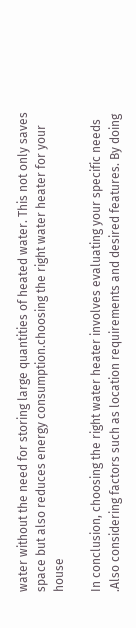water without the need for storing large quantities of heated water. This not only saves space but also reduces energy consumption.choosing the right water heater for your house

In conclusion, choosing the right water heater involves evaluating your specific needs .Also considering factors such as location requirements and desired features. By doing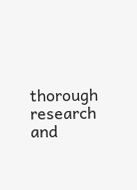thorough research and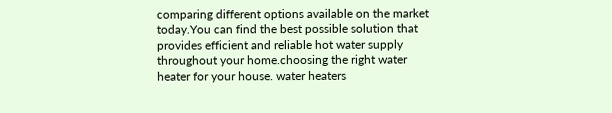comparing different options available on the market today.You can find the best possible solution that provides efficient and reliable hot water supply throughout your home.choosing the right water heater for your house. water heaters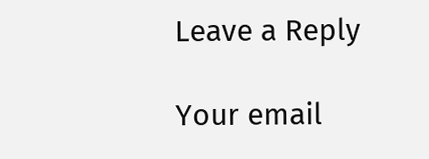Leave a Reply

Your email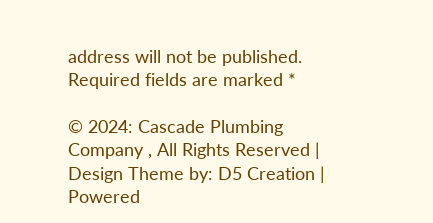address will not be published. Required fields are marked *

© 2024: Cascade Plumbing Company , All Rights Reserved | Design Theme by: D5 Creation | Powered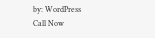by: WordPress
Call Now